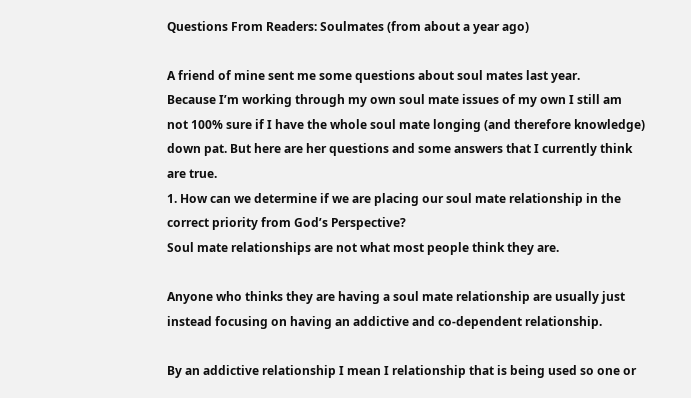Questions From Readers: Soulmates (from about a year ago)

A friend of mine sent me some questions about soul mates last year.
Because I’m working through my own soul mate issues of my own I still am not 100% sure if I have the whole soul mate longing (and therefore knowledge) down pat. But here are her questions and some answers that I currently think are true.
1. How can we determine if we are placing our soul mate relationship in the correct priority from God’s Perspective?
Soul mate relationships are not what most people think they are.

Anyone who thinks they are having a soul mate relationship are usually just instead focusing on having an addictive and co-dependent relationship.

By an addictive relationship I mean I relationship that is being used so one or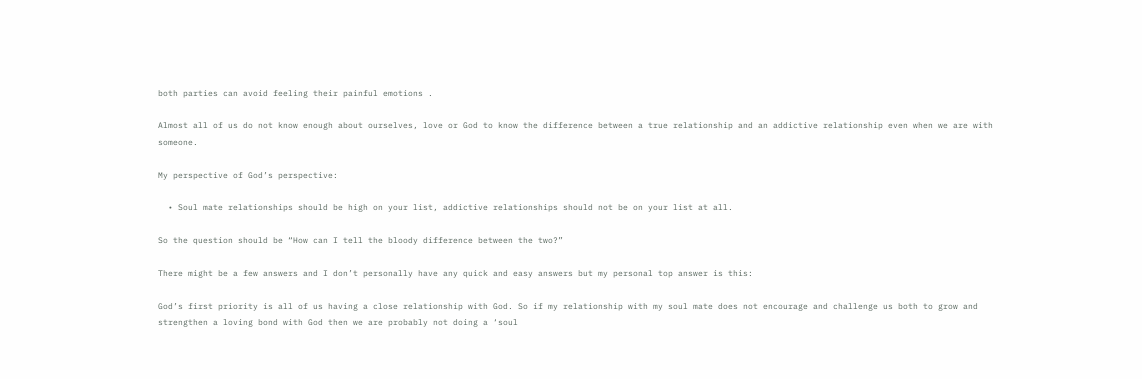both parties can avoid feeling their painful emotions .

Almost all of us do not know enough about ourselves, love or God to know the difference between a true relationship and an addictive relationship even when we are with someone.

My perspective of God’s perspective:

  • Soul mate relationships should be high on your list, addictive relationships should not be on your list at all.

So the question should be “How can I tell the bloody difference between the two?”

There might be a few answers and I don’t personally have any quick and easy answers but my personal top answer is this:

God’s first priority is all of us having a close relationship with God. So if my relationship with my soul mate does not encourage and challenge us both to grow and strengthen a loving bond with God then we are probably not doing a ‘soul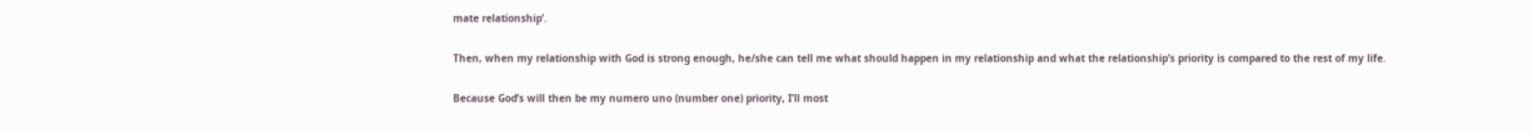mate relationship’.

Then, when my relationship with God is strong enough, he/she can tell me what should happen in my relationship and what the relationship’s priority is compared to the rest of my life.

Because God’s will then be my numero uno (number one) priority, I’ll most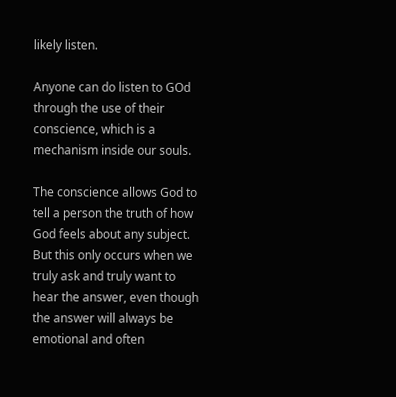likely listen.

Anyone can do listen to GOd through the use of their conscience, which is a mechanism inside our souls.

The conscience allows God to tell a person the truth of how God feels about any subject. But this only occurs when we truly ask and truly want to hear the answer, even though the answer will always be emotional and often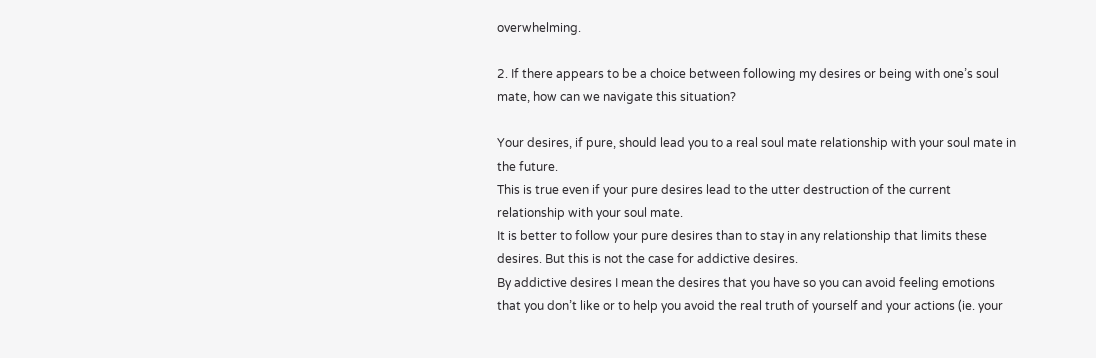overwhelming.

2. If there appears to be a choice between following my desires or being with one’s soul mate, how can we navigate this situation?

Your desires, if pure, should lead you to a real soul mate relationship with your soul mate in the future.
This is true even if your pure desires lead to the utter destruction of the current relationship with your soul mate.
It is better to follow your pure desires than to stay in any relationship that limits these desires. But this is not the case for addictive desires.
By addictive desires I mean the desires that you have so you can avoid feeling emotions that you don’t like or to help you avoid the real truth of yourself and your actions (ie. your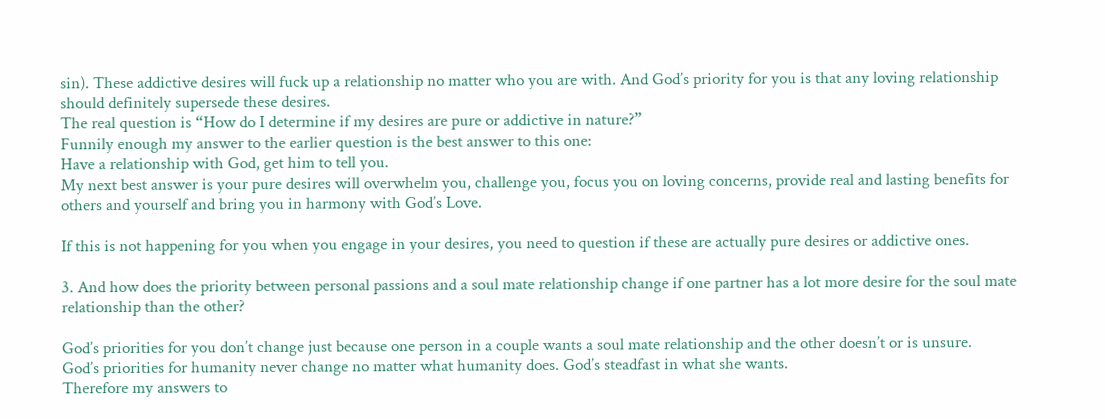sin). These addictive desires will fuck up a relationship no matter who you are with. And God’s priority for you is that any loving relationship should definitely supersede these desires.
The real question is “How do I determine if my desires are pure or addictive in nature?”
Funnily enough my answer to the earlier question is the best answer to this one:
Have a relationship with God, get him to tell you.
My next best answer is your pure desires will overwhelm you, challenge you, focus you on loving concerns, provide real and lasting benefits for others and yourself and bring you in harmony with God’s Love.

If this is not happening for you when you engage in your desires, you need to question if these are actually pure desires or addictive ones.

3. And how does the priority between personal passions and a soul mate relationship change if one partner has a lot more desire for the soul mate relationship than the other?

God’s priorities for you don’t change just because one person in a couple wants a soul mate relationship and the other doesn’t or is unsure.
God’s priorities for humanity never change no matter what humanity does. God’s steadfast in what she wants.
Therefore my answers to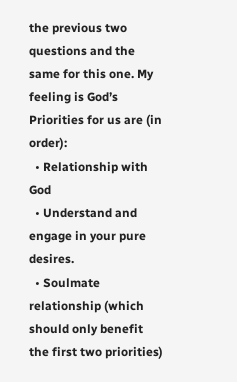the previous two questions and the same for this one. My feeling is God’s Priorities for us are (in order):
  • Relationship with God
  • Understand and engage in your pure desires.
  • Soulmate relationship (which should only benefit the first two priorities)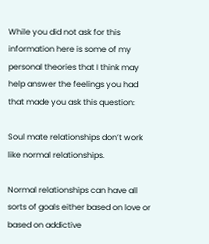While you did not ask for this information here is some of my personal theories that I think may help answer the feelings you had that made you ask this question:

Soul mate relationships don’t work like normal relationships.

Normal relationships can have all sorts of goals either based on love or based on addictive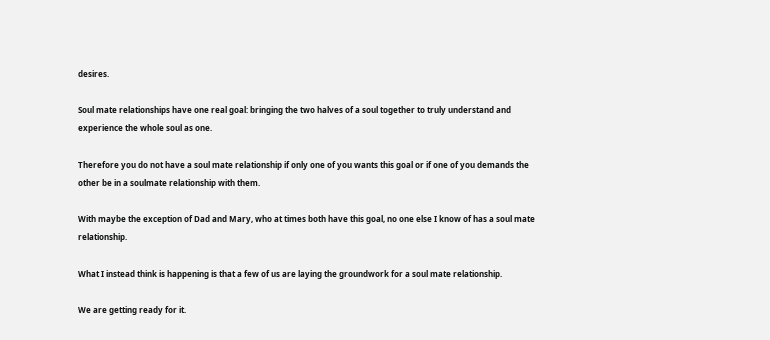desires.

Soul mate relationships have one real goal: bringing the two halves of a soul together to truly understand and experience the whole soul as one.

Therefore you do not have a soul mate relationship if only one of you wants this goal or if one of you demands the other be in a soulmate relationship with them.

With maybe the exception of Dad and Mary, who at times both have this goal, no one else I know of has a soul mate relationship.

What I instead think is happening is that a few of us are laying the groundwork for a soul mate relationship.

We are getting ready for it.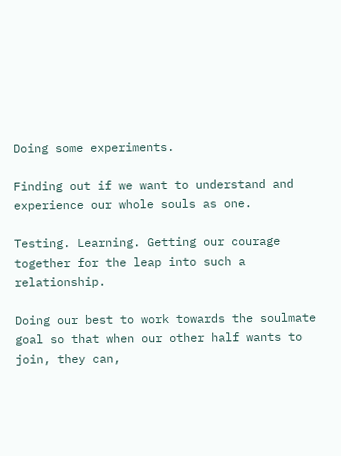Doing some experiments.

Finding out if we want to understand and experience our whole souls as one.

Testing. Learning. Getting our courage together for the leap into such a relationship.

Doing our best to work towards the soulmate goal so that when our other half wants to join, they can,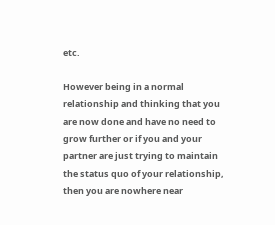etc.

However being in a normal relationship and thinking that you are now done and have no need to grow further or if you and your partner are just trying to maintain the status quo of your relationship, then you are nowhere near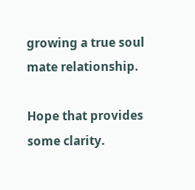growing a true soul mate relationship.

Hope that provides some clarity.